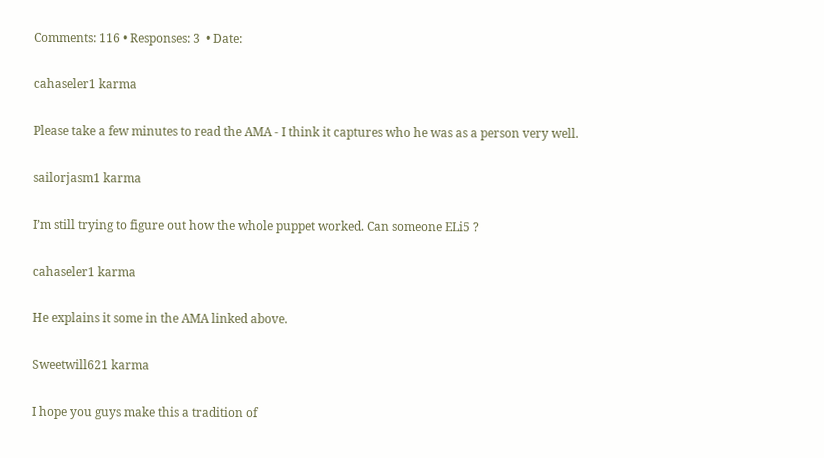Comments: 116 • Responses: 3  • Date:

cahaseler1 karma

Please take a few minutes to read the AMA - I think it captures who he was as a person very well.

sailorjasm1 karma

I’m still trying to figure out how the whole puppet worked. Can someone ELi5 ?

cahaseler1 karma

He explains it some in the AMA linked above.

Sweetwill621 karma

I hope you guys make this a tradition of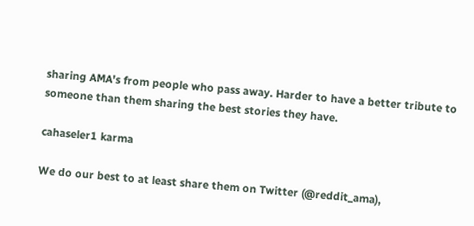sharing AMA's from people who pass away. Harder to have a better tribute to someone than them sharing the best stories they have.

cahaseler1 karma

We do our best to at least share them on Twitter (@reddit_ama),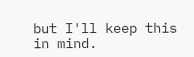but I'll keep this in mind.